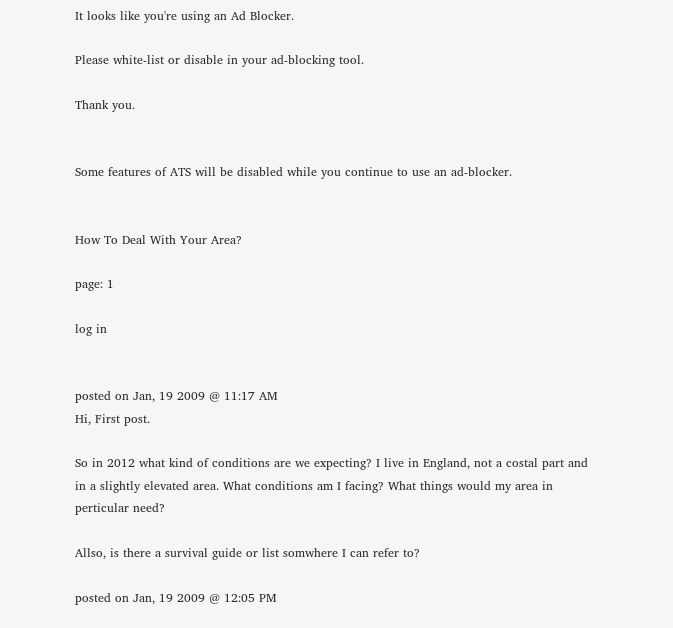It looks like you're using an Ad Blocker.

Please white-list or disable in your ad-blocking tool.

Thank you.


Some features of ATS will be disabled while you continue to use an ad-blocker.


How To Deal With Your Area?

page: 1

log in


posted on Jan, 19 2009 @ 11:17 AM
Hi, First post.

So in 2012 what kind of conditions are we expecting? I live in England, not a costal part and in a slightly elevated area. What conditions am I facing? What things would my area in perticular need?

Allso, is there a survival guide or list somwhere I can refer to?

posted on Jan, 19 2009 @ 12:05 PM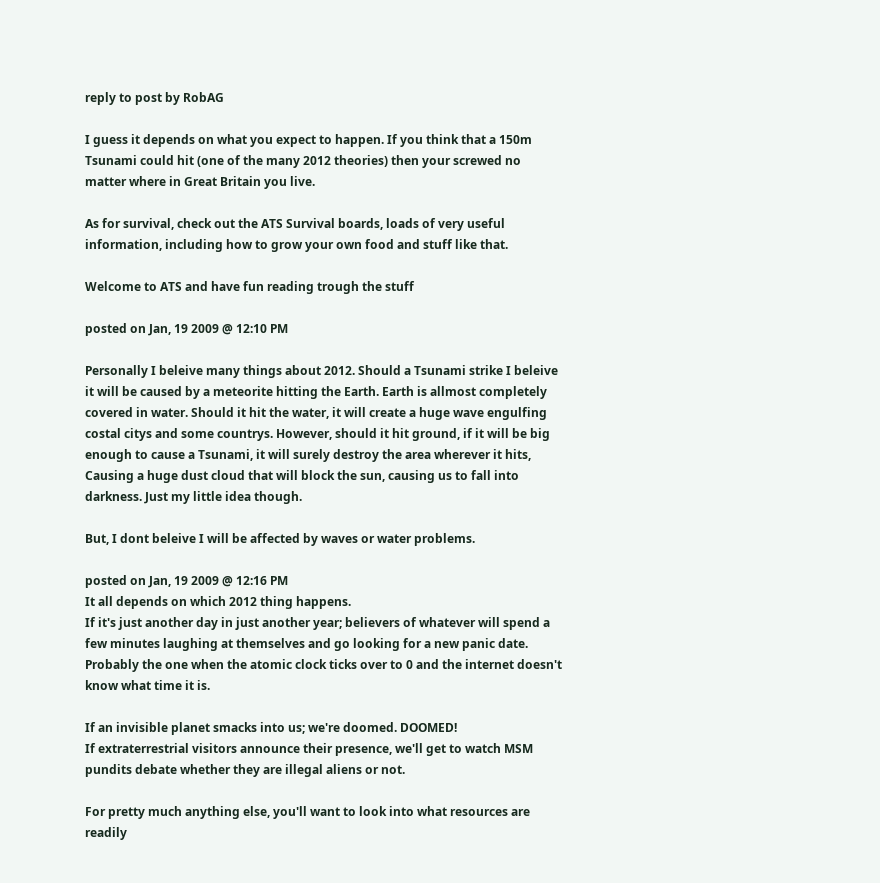reply to post by RobAG

I guess it depends on what you expect to happen. If you think that a 150m Tsunami could hit (one of the many 2012 theories) then your screwed no matter where in Great Britain you live.

As for survival, check out the ATS Survival boards, loads of very useful information, including how to grow your own food and stuff like that.

Welcome to ATS and have fun reading trough the stuff

posted on Jan, 19 2009 @ 12:10 PM

Personally I beleive many things about 2012. Should a Tsunami strike I beleive it will be caused by a meteorite hitting the Earth. Earth is allmost completely covered in water. Should it hit the water, it will create a huge wave engulfing costal citys and some countrys. However, should it hit ground, if it will be big enough to cause a Tsunami, it will surely destroy the area wherever it hits, Causing a huge dust cloud that will block the sun, causing us to fall into darkness. Just my little idea though.

But, I dont beleive I will be affected by waves or water problems.

posted on Jan, 19 2009 @ 12:16 PM
It all depends on which 2012 thing happens.
If it's just another day in just another year; believers of whatever will spend a few minutes laughing at themselves and go looking for a new panic date. Probably the one when the atomic clock ticks over to 0 and the internet doesn't know what time it is.

If an invisible planet smacks into us; we're doomed. DOOMED!
If extraterrestrial visitors announce their presence, we'll get to watch MSM pundits debate whether they are illegal aliens or not.

For pretty much anything else, you'll want to look into what resources are readily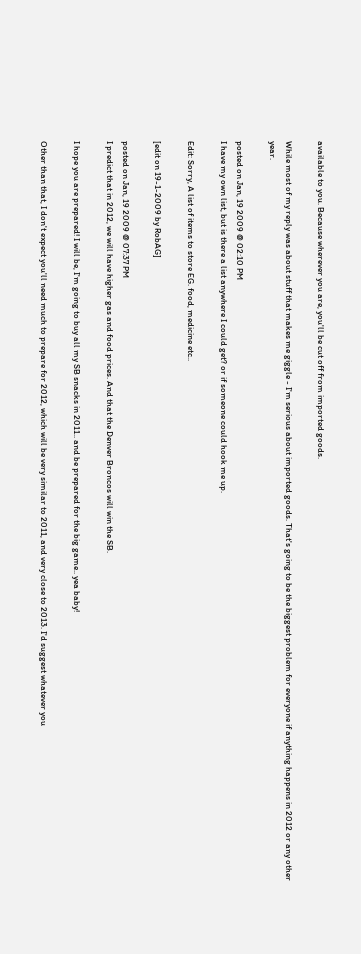available to you. Because wherever you are, you'll be cut off from imported goods.

While most of my reply was about stuff that makes me giggle - I'm serious about imported goods. That's going to be the biggest problem for everyone if anything happens in 2012 or any other year.

posted on Jan, 19 2009 @ 02:10 PM
I have my own list, but is there a list anywhere I could get? or if someone could hook me up.

Edit: Sorry, A list of items to store EG. food, medicine etc..

[edit on 19-1-2009 by RobAG]

posted on Jan, 19 2009 @ 07:37 PM
I predict that in 2012, we will have higher gas and food prices. And that the Denver Broncos will win the SB.

I hope you are prepared! I will be, I'm going to buy all my SB snacks in 2011.. and be prepared for the big game.. yea baby!

Other than that, I don't expect you'll need much to prepare for 2012, which will be very similar to 2011, and very close to 2013. I'd suggest whatever you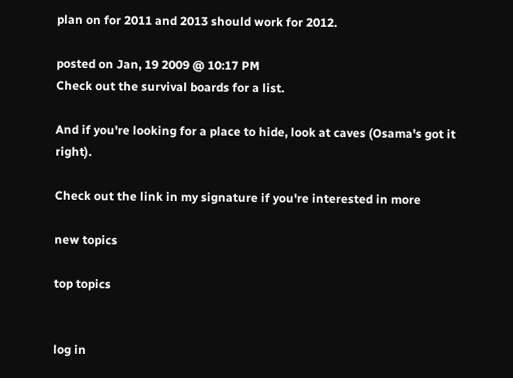plan on for 2011 and 2013 should work for 2012.

posted on Jan, 19 2009 @ 10:17 PM
Check out the survival boards for a list.

And if you're looking for a place to hide, look at caves (Osama's got it right).

Check out the link in my signature if you're interested in more

new topics

top topics


log in